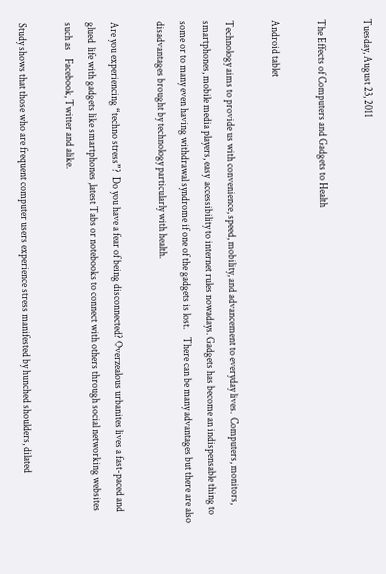Tuesday, August 23, 2011

The Effects of Computers and Gadgets to Health

Android tablet

Technology aims to provide us with convenience, speed, mobility, and advancement to everyday lives.  Computers, monitors, smartphones, mobile media players, easy  accessibility to internet rules nowadays. Gadgets has become an indispensable thing to some or to many even having withdrawal syndrome if one of the gadgets is lost.    There can be many advantages but there are also disadvantages brought by technology particularly with health.

Are you experiencing “techno stress”?  Do you have a fear of being disconnected? Overzealous urbanites lives a fast-paced and glued  life with gadgets like smartphones ,latest Tabs or notebooks to connect with others through social networking websites such as    Facebook, Twitter and alike.

Study shows that those who are frequent computer users experience stress manifested by hunched shoulders, dilated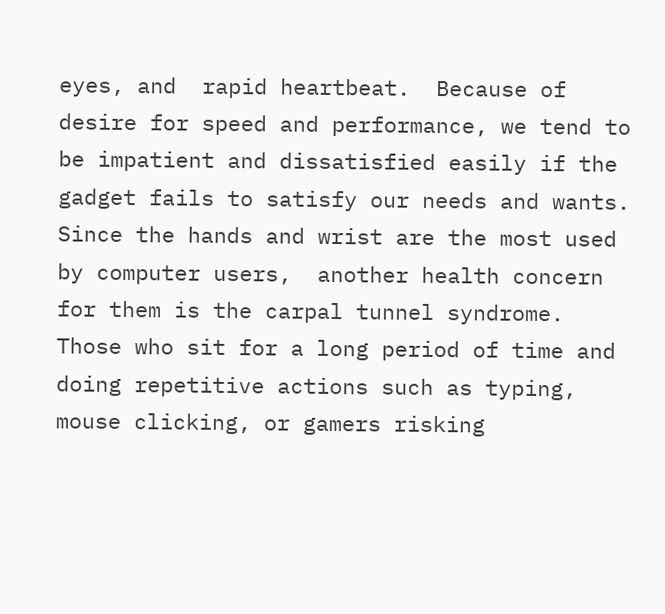eyes, and  rapid heartbeat.  Because of desire for speed and performance, we tend to be impatient and dissatisfied easily if the gadget fails to satisfy our needs and wants.  Since the hands and wrist are the most used by computer users,  another health concern for them is the carpal tunnel syndrome.  Those who sit for a long period of time and doing repetitive actions such as typing, mouse clicking, or gamers risking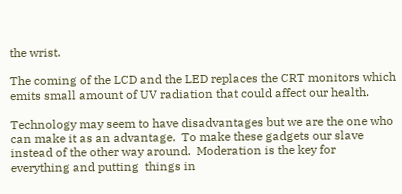the wrist.

The coming of the LCD and the LED replaces the CRT monitors which emits small amount of UV radiation that could affect our health.

Technology may seem to have disadvantages but we are the one who can make it as an advantage.  To make these gadgets our slave instead of the other way around.  Moderation is the key for everything and putting  things in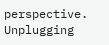perspective.  Unplugging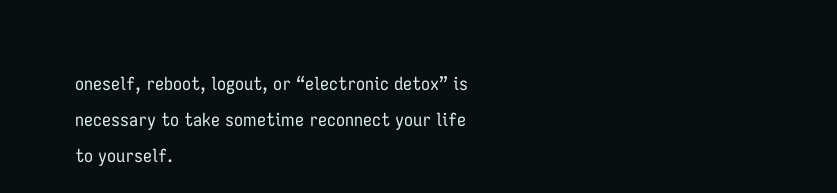oneself, reboot, logout, or “electronic detox” is necessary to take sometime reconnect your life to yourself.